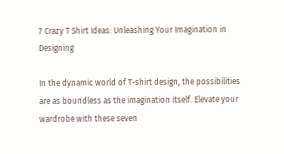7 Crazy T Shirt Ideas: Unleashing Your Imagination in Designing

In the dynamic world of T-shirt design, the possibilities are as boundless as the imagination itself. Elevate your wardrobe with these seven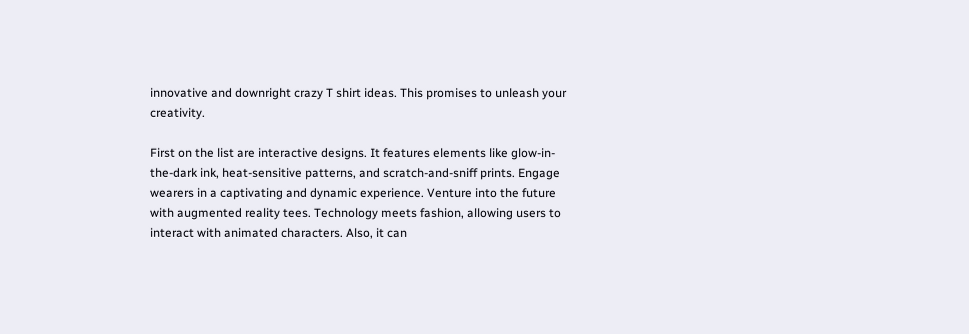innovative and downright crazy T shirt ideas. This promises to unleash your creativity.

First on the list are interactive designs. It features elements like glow-in-the-dark ink, heat-sensitive patterns, and scratch-and-sniff prints. Engage wearers in a captivating and dynamic experience. Venture into the future with augmented reality tees. Technology meets fashion, allowing users to interact with animated characters. Also, it can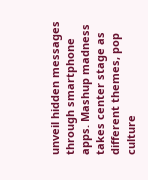unveil hidden messages through smartphone apps. Mashup madness takes center stage as different themes, pop culture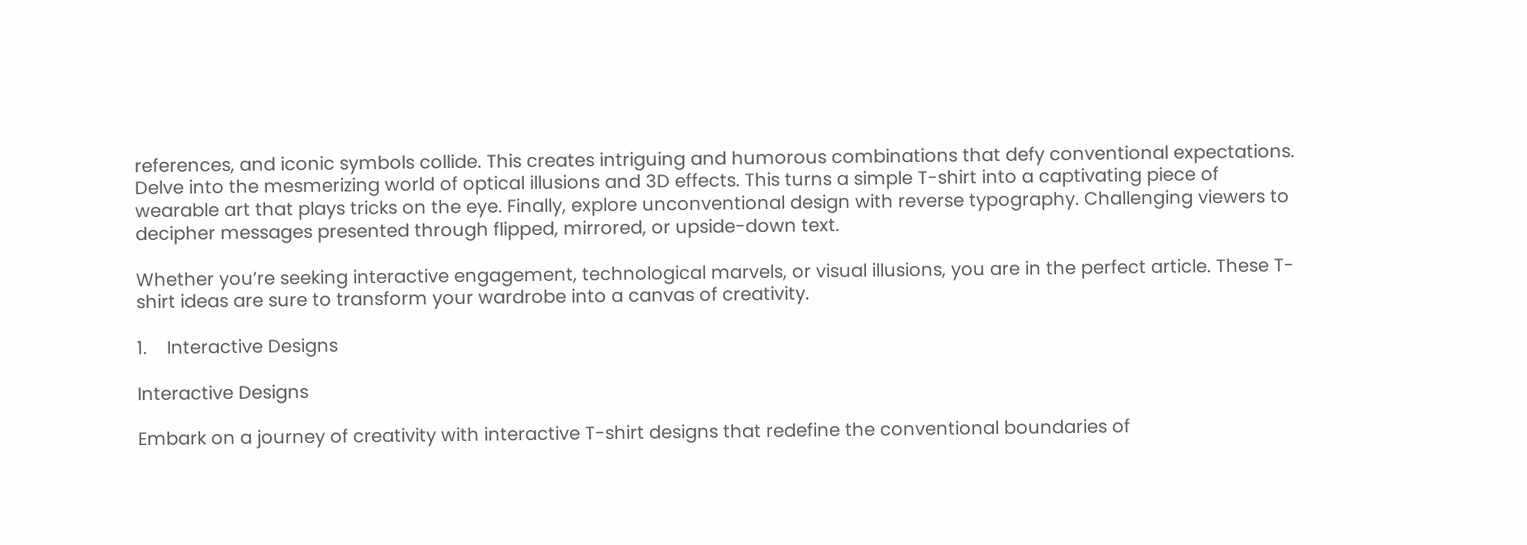references, and iconic symbols collide. This creates intriguing and humorous combinations that defy conventional expectations. Delve into the mesmerizing world of optical illusions and 3D effects. This turns a simple T-shirt into a captivating piece of wearable art that plays tricks on the eye. Finally, explore unconventional design with reverse typography. Challenging viewers to decipher messages presented through flipped, mirrored, or upside-down text.

Whether you’re seeking interactive engagement, technological marvels, or visual illusions, you are in the perfect article. These T-shirt ideas are sure to transform your wardrobe into a canvas of creativity.

1.    Interactive Designs

Interactive Designs

Embark on a journey of creativity with interactive T-shirt designs that redefine the conventional boundaries of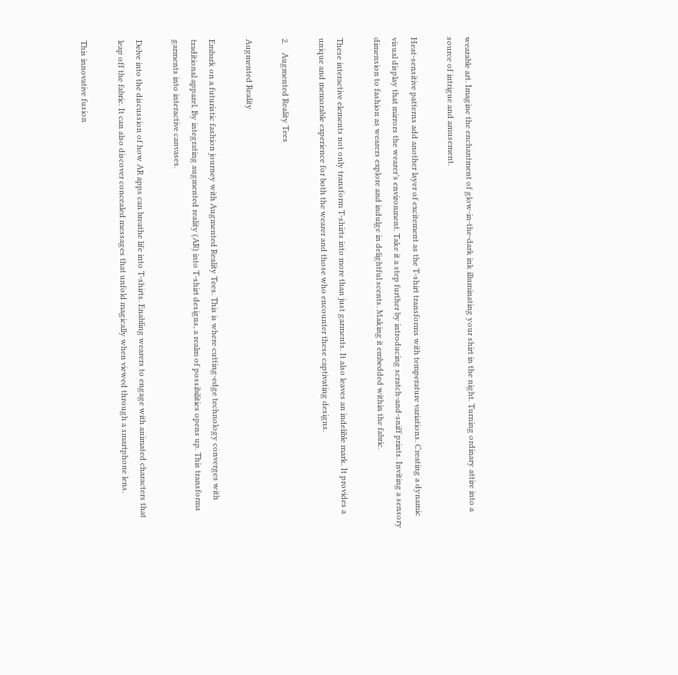wearable art. Imagine the enchantment of glow-in-the-dark ink illuminating your shirt in the night. Turning ordinary attire into a source of intrigue and amusement.

Heat-sensitive patterns add another layer of excitement as the T-shirt transforms with temperature variations. Creating a dynamic visual display that mirrors the wearer’s environment. Take it a step further by introducing scratch-and-sniff prints. Inviting a sensory dimension to fashion as wearers explore and indulge in delightful scents. Making it embedded within the fabric.

These interactive elements not only transform T-shirts into more than just garments. It also leaves an indelible mark. It provides a unique and memorable experience for both the wearer and those who encounter these captivating designs.

2.    Augmented Reality Tees

Augmented Reality

Embark on a futuristic fashion journey with Augmented Reality Tees. This is where cutting-edge technology converges with traditional apparel. By integrating augmented reality (AR) into T-shirt designs, a realm of possibilities opens up. This transforms garments into interactive canvases.

Delve into the discussion of how AR apps can breathe life into T-shirts. Enabling wearers to engage with animated characters that leap off the fabric. It can also discover concealed messages that unfold magically when viewed through a smartphone lens.

This innovative fusion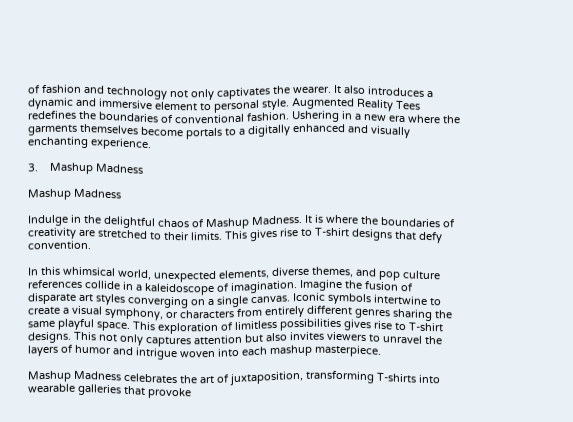of fashion and technology not only captivates the wearer. It also introduces a dynamic and immersive element to personal style. Augmented Reality Tees redefines the boundaries of conventional fashion. Ushering in a new era where the garments themselves become portals to a digitally enhanced and visually enchanting experience.

3.    Mashup Madness

Mashup Madness

Indulge in the delightful chaos of Mashup Madness. It is where the boundaries of creativity are stretched to their limits. This gives rise to T-shirt designs that defy convention.

In this whimsical world, unexpected elements, diverse themes, and pop culture references collide in a kaleidoscope of imagination. Imagine the fusion of disparate art styles converging on a single canvas. Iconic symbols intertwine to create a visual symphony, or characters from entirely different genres sharing the same playful space. This exploration of limitless possibilities gives rise to T-shirt designs. This not only captures attention but also invites viewers to unravel the layers of humor and intrigue woven into each mashup masterpiece.

Mashup Madness celebrates the art of juxtaposition, transforming T-shirts into wearable galleries that provoke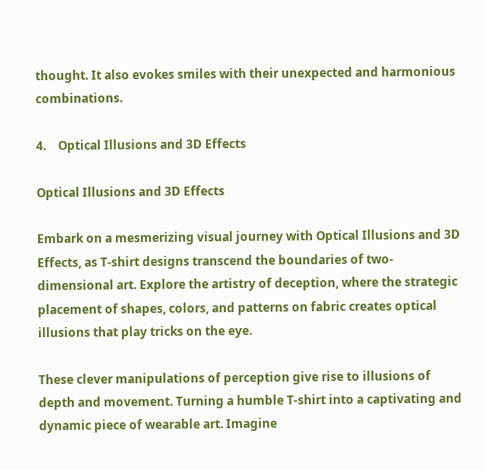thought. It also evokes smiles with their unexpected and harmonious combinations.

4.    Optical Illusions and 3D Effects

Optical Illusions and 3D Effects

Embark on a mesmerizing visual journey with Optical Illusions and 3D Effects, as T-shirt designs transcend the boundaries of two-dimensional art. Explore the artistry of deception, where the strategic placement of shapes, colors, and patterns on fabric creates optical illusions that play tricks on the eye.

These clever manipulations of perception give rise to illusions of depth and movement. Turning a humble T-shirt into a captivating and dynamic piece of wearable art. Imagine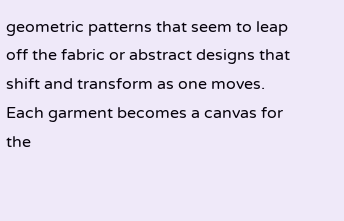geometric patterns that seem to leap off the fabric or abstract designs that shift and transform as one moves. Each garment becomes a canvas for the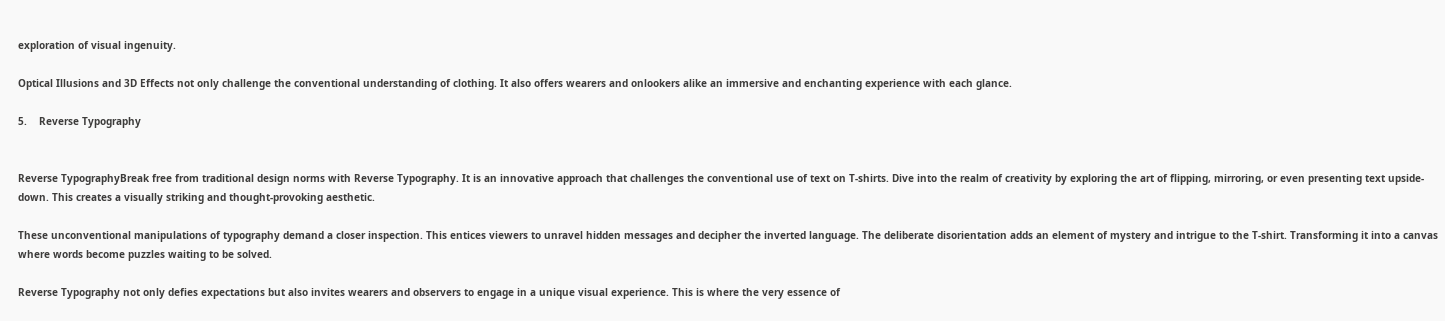exploration of visual ingenuity.

Optical Illusions and 3D Effects not only challenge the conventional understanding of clothing. It also offers wearers and onlookers alike an immersive and enchanting experience with each glance.

5.    Reverse Typography


Reverse TypographyBreak free from traditional design norms with Reverse Typography. It is an innovative approach that challenges the conventional use of text on T-shirts. Dive into the realm of creativity by exploring the art of flipping, mirroring, or even presenting text upside-down. This creates a visually striking and thought-provoking aesthetic.

These unconventional manipulations of typography demand a closer inspection. This entices viewers to unravel hidden messages and decipher the inverted language. The deliberate disorientation adds an element of mystery and intrigue to the T-shirt. Transforming it into a canvas where words become puzzles waiting to be solved.

Reverse Typography not only defies expectations but also invites wearers and observers to engage in a unique visual experience. This is where the very essence of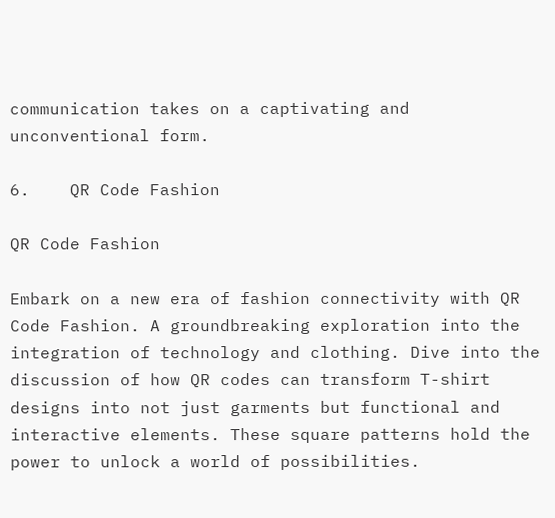communication takes on a captivating and unconventional form.

6.    QR Code Fashion

QR Code Fashion

Embark on a new era of fashion connectivity with QR Code Fashion. A groundbreaking exploration into the integration of technology and clothing. Dive into the discussion of how QR codes can transform T-shirt designs into not just garments but functional and interactive elements. These square patterns hold the power to unlock a world of possibilities.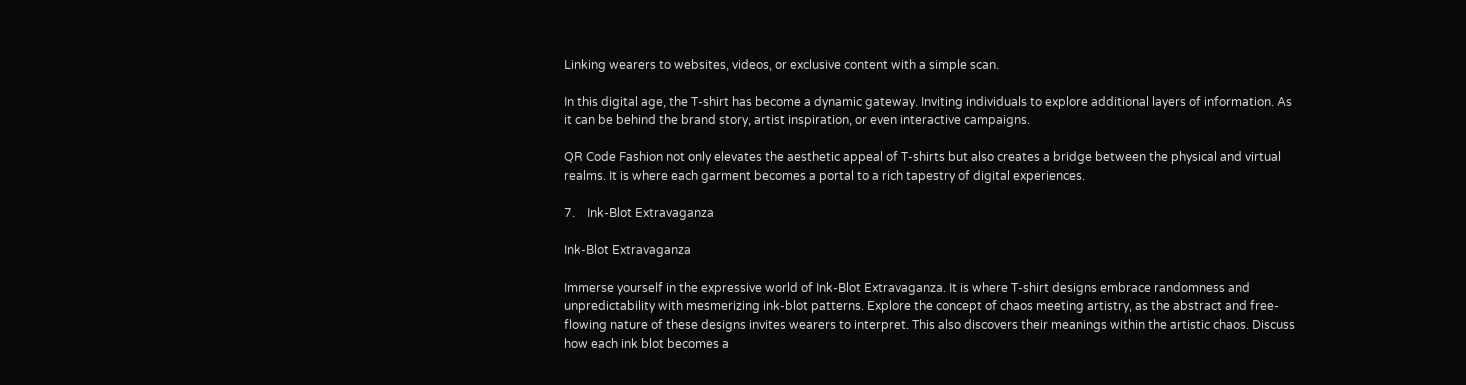Linking wearers to websites, videos, or exclusive content with a simple scan.

In this digital age, the T-shirt has become a dynamic gateway. Inviting individuals to explore additional layers of information. As it can be behind the brand story, artist inspiration, or even interactive campaigns.

QR Code Fashion not only elevates the aesthetic appeal of T-shirts but also creates a bridge between the physical and virtual realms. It is where each garment becomes a portal to a rich tapestry of digital experiences.

7.    Ink-Blot Extravaganza

Ink-Blot Extravaganza

Immerse yourself in the expressive world of Ink-Blot Extravaganza. It is where T-shirt designs embrace randomness and unpredictability with mesmerizing ink-blot patterns. Explore the concept of chaos meeting artistry, as the abstract and free-flowing nature of these designs invites wearers to interpret. This also discovers their meanings within the artistic chaos. Discuss how each ink blot becomes a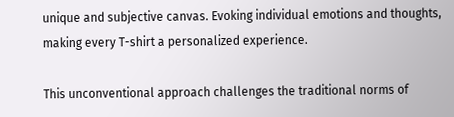unique and subjective canvas. Evoking individual emotions and thoughts, making every T-shirt a personalized experience.

This unconventional approach challenges the traditional norms of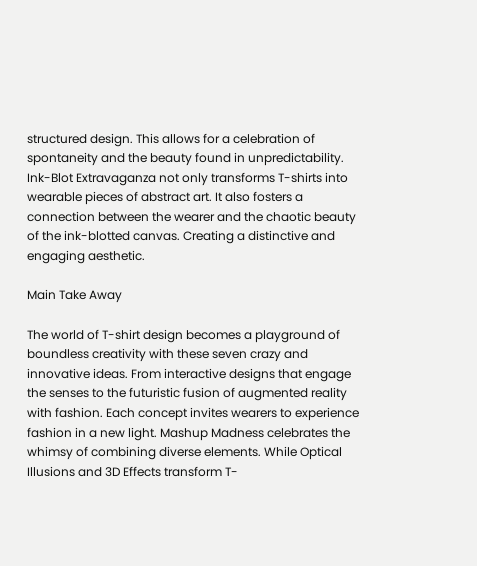structured design. This allows for a celebration of spontaneity and the beauty found in unpredictability. Ink-Blot Extravaganza not only transforms T-shirts into wearable pieces of abstract art. It also fosters a connection between the wearer and the chaotic beauty of the ink-blotted canvas. Creating a distinctive and engaging aesthetic.

Main Take Away

The world of T-shirt design becomes a playground of boundless creativity with these seven crazy and innovative ideas. From interactive designs that engage the senses to the futuristic fusion of augmented reality with fashion. Each concept invites wearers to experience fashion in a new light. Mashup Madness celebrates the whimsy of combining diverse elements. While Optical Illusions and 3D Effects transform T-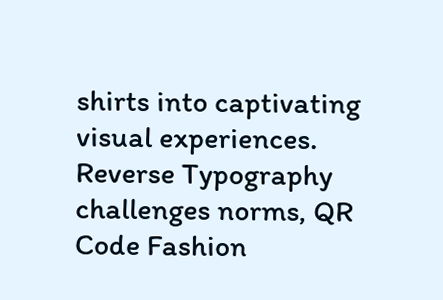shirts into captivating visual experiences. Reverse Typography challenges norms, QR Code Fashion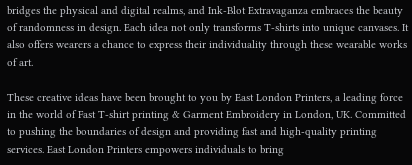bridges the physical and digital realms, and Ink-Blot Extravaganza embraces the beauty of randomness in design. Each idea not only transforms T-shirts into unique canvases. It also offers wearers a chance to express their individuality through these wearable works of art.

These creative ideas have been brought to you by East London Printers, a leading force in the world of Fast T-shirt printing & Garment Embroidery in London, UK. Committed to pushing the boundaries of design and providing fast and high-quality printing services. East London Printers empowers individuals to bring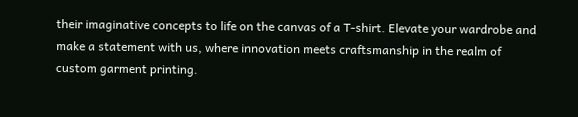their imaginative concepts to life on the canvas of a T-shirt. Elevate your wardrobe and make a statement with us, where innovation meets craftsmanship in the realm of custom garment printing.